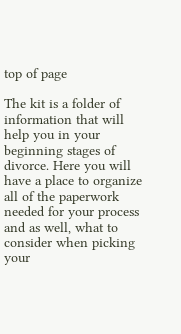top of page

The kit is a folder of information that will help you in your beginning stages of divorce. Here you will have a place to organize all of the paperwork needed for your process and as well, what to consider when picking your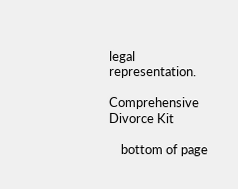legal representation.

Comprehensive Divorce Kit

    bottom of page